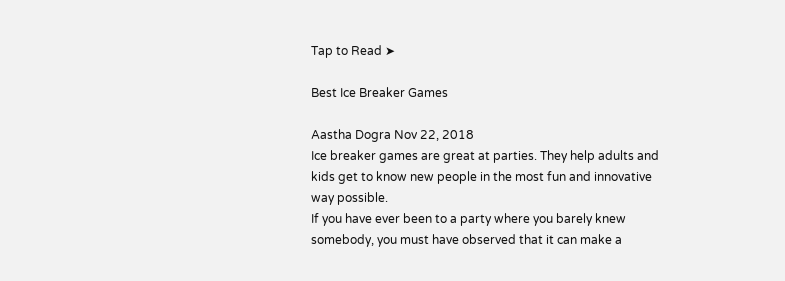Tap to Read ➤

Best Ice Breaker Games

Aastha Dogra Nov 22, 2018
Ice breaker games are great at parties. They help adults and kids get to know new people in the most fun and innovative way possible.
If you have ever been to a party where you barely knew somebody, you must have observed that it can make a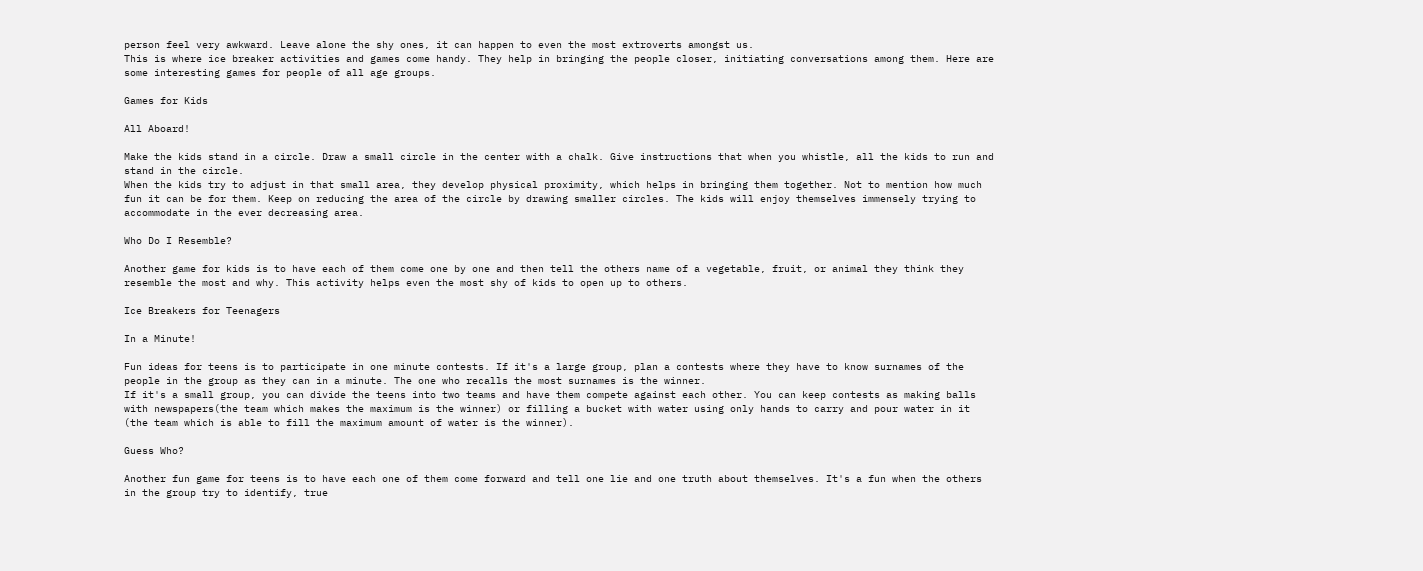person feel very awkward. Leave alone the shy ones, it can happen to even the most extroverts amongst us.
This is where ice breaker activities and games come handy. They help in bringing the people closer, initiating conversations among them. Here are some interesting games for people of all age groups.

Games for Kids

All Aboard!

Make the kids stand in a circle. Draw a small circle in the center with a chalk. Give instructions that when you whistle, all the kids to run and stand in the circle.
When the kids try to adjust in that small area, they develop physical proximity, which helps in bringing them together. Not to mention how much fun it can be for them. Keep on reducing the area of the circle by drawing smaller circles. The kids will enjoy themselves immensely trying to accommodate in the ever decreasing area.

Who Do I Resemble?

Another game for kids is to have each of them come one by one and then tell the others name of a vegetable, fruit, or animal they think they resemble the most and why. This activity helps even the most shy of kids to open up to others.

Ice Breakers for Teenagers

In a Minute!

Fun ideas for teens is to participate in one minute contests. If it's a large group, plan a contests where they have to know surnames of the people in the group as they can in a minute. The one who recalls the most surnames is the winner.
If it's a small group, you can divide the teens into two teams and have them compete against each other. You can keep contests as making balls with newspapers(the team which makes the maximum is the winner) or filling a bucket with water using only hands to carry and pour water in it (the team which is able to fill the maximum amount of water is the winner).

Guess Who?

Another fun game for teens is to have each one of them come forward and tell one lie and one truth about themselves. It's a fun when the others in the group try to identify, true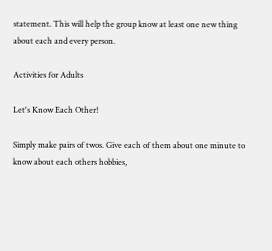statement. This will help the group know at least one new thing about each and every person.

Activities for Adults

Let's Know Each Other!

Simply make pairs of twos. Give each of them about one minute to know about each others hobbies,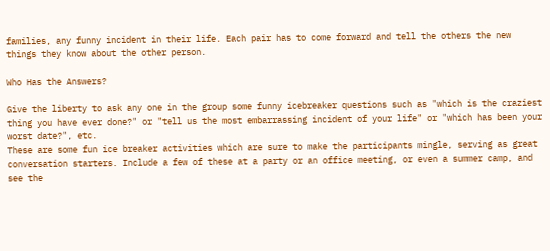families, any funny incident in their life. Each pair has to come forward and tell the others the new things they know about the other person.

Who Has the Answers?

Give the liberty to ask any one in the group some funny icebreaker questions such as "which is the craziest thing you have ever done?" or "tell us the most embarrassing incident of your life" or "which has been your worst date?", etc.
These are some fun ice breaker activities which are sure to make the participants mingle, serving as great conversation starters. Include a few of these at a party or an office meeting, or even a summer camp, and see the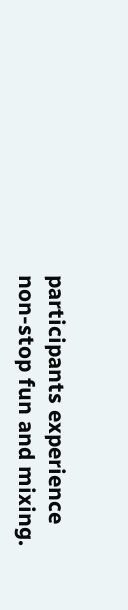participants experience non-stop fun and mixing.